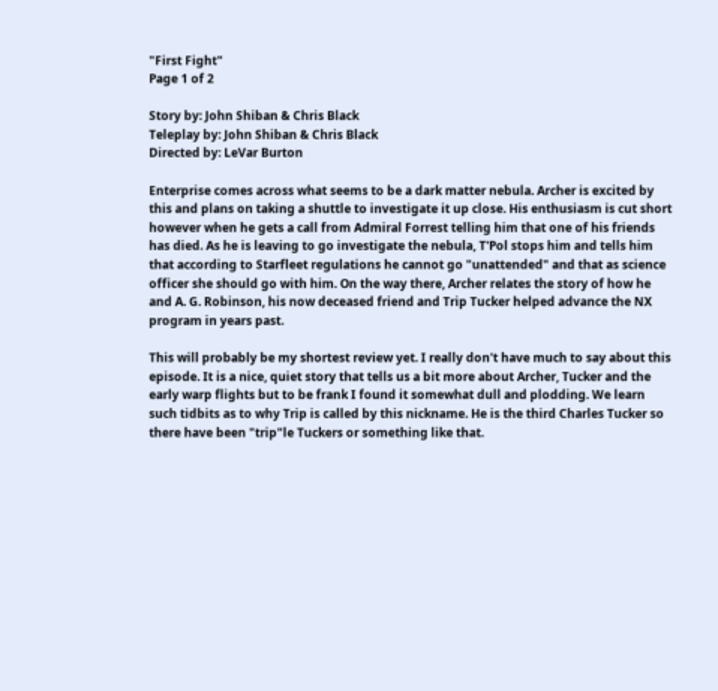"First Fight"
Page 1 of 2

Story by: John Shiban & Chris Black
Teleplay by: John Shiban & Chris Black
Directed by: LeVar Burton

Enterprise comes across what seems to be a dark matter nebula. Archer is excited by this and plans on taking a shuttle to investigate it up close. His enthusiasm is cut short however when he gets a call from Admiral Forrest telling him that one of his friends has died. As he is leaving to go investigate the nebula, T'Pol stops him and tells him that according to Starfleet regulations he cannot go "unattended" and that as science officer she should go with him. On the way there, Archer relates the story of how he and A. G. Robinson, his now deceased friend and Trip Tucker helped advance the NX program in years past.

This will probably be my shortest review yet. I really don't have much to say about this episode. It is a nice, quiet story that tells us a bit more about Archer, Tucker and the early warp flights but to be frank I found it somewhat dull and plodding. We learn such tidbits as to why Trip is called by this nickname. He is the third Charles Tucker so there have been "trip"le Tuckers or something like that.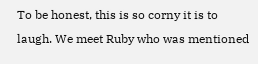To be honest, this is so corny it is to laugh. We meet Ruby who was mentioned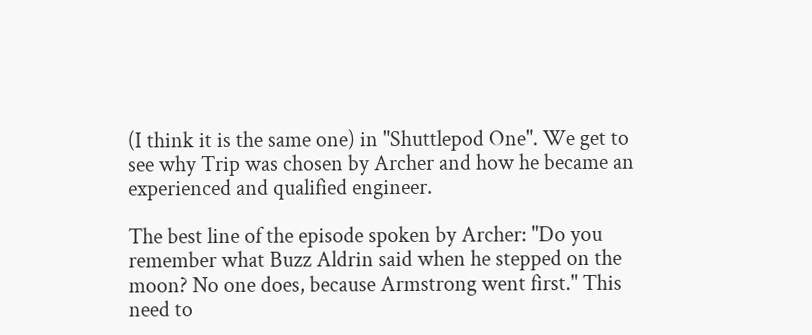(I think it is the same one) in "Shuttlepod One". We get to see why Trip was chosen by Archer and how he became an experienced and qualified engineer.

The best line of the episode spoken by Archer: "Do you remember what Buzz Aldrin said when he stepped on the moon? No one does, because Armstrong went first." This need to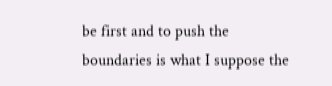be first and to push the boundaries is what I suppose the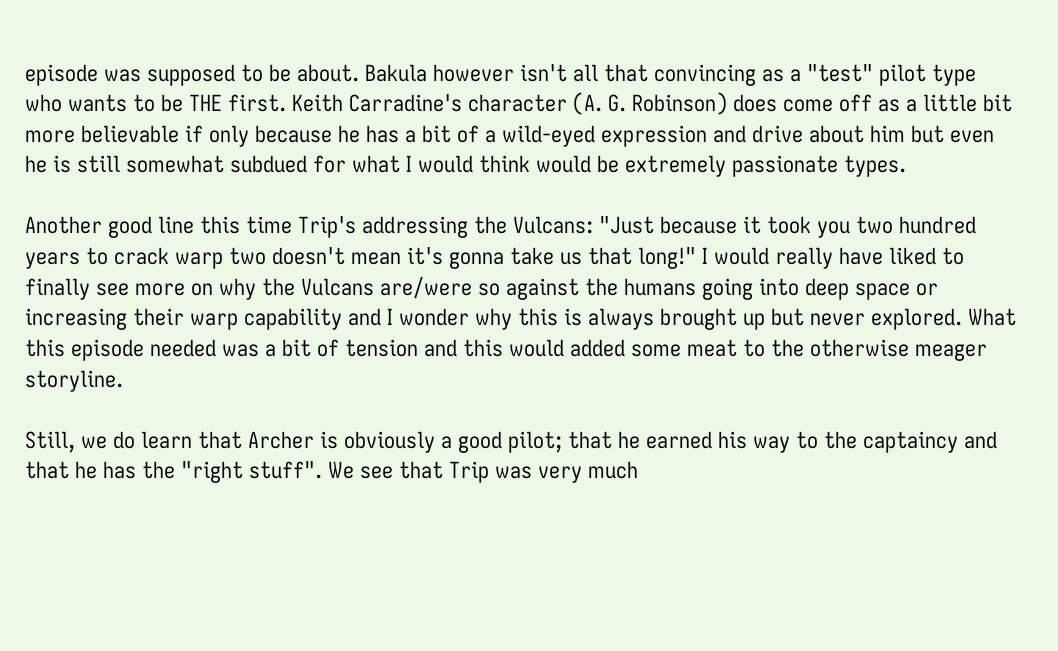episode was supposed to be about. Bakula however isn't all that convincing as a "test" pilot type who wants to be THE first. Keith Carradine's character (A. G. Robinson) does come off as a little bit more believable if only because he has a bit of a wild-eyed expression and drive about him but even he is still somewhat subdued for what I would think would be extremely passionate types.

Another good line this time Trip's addressing the Vulcans: "Just because it took you two hundred years to crack warp two doesn't mean it's gonna take us that long!" I would really have liked to finally see more on why the Vulcans are/were so against the humans going into deep space or increasing their warp capability and I wonder why this is always brought up but never explored. What this episode needed was a bit of tension and this would added some meat to the otherwise meager storyline.

Still, we do learn that Archer is obviously a good pilot; that he earned his way to the captaincy and that he has the "right stuff". We see that Trip was very much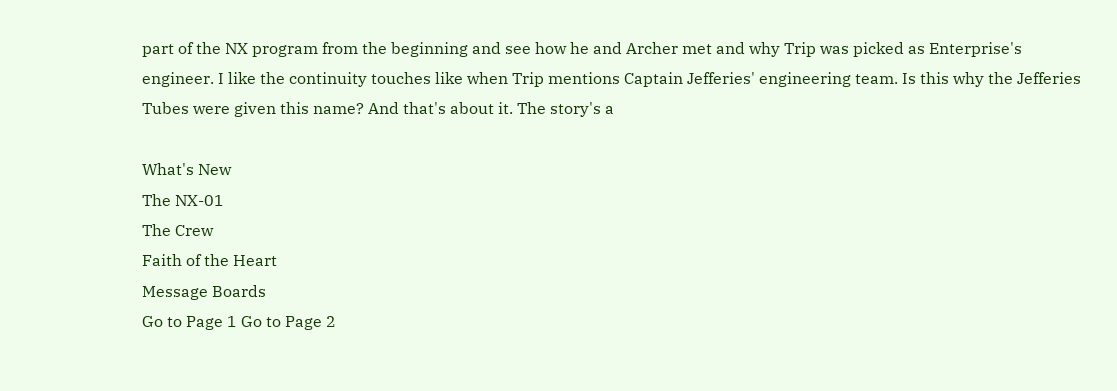part of the NX program from the beginning and see how he and Archer met and why Trip was picked as Enterprise's engineer. I like the continuity touches like when Trip mentions Captain Jefferies' engineering team. Is this why the Jefferies Tubes were given this name? And that's about it. The story's a

What's New
The NX-01
The Crew
Faith of the Heart
Message Boards
Go to Page 1 Go to Page 2